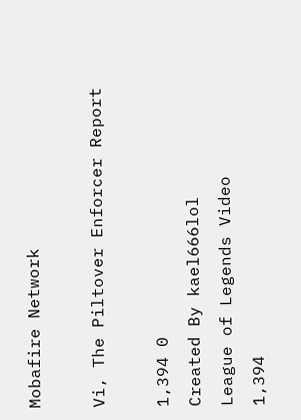Mobafire Network

Vi, The Piltover Enforcer Report

1,394 0
Created By kael666lol
League of Legends Video
1,394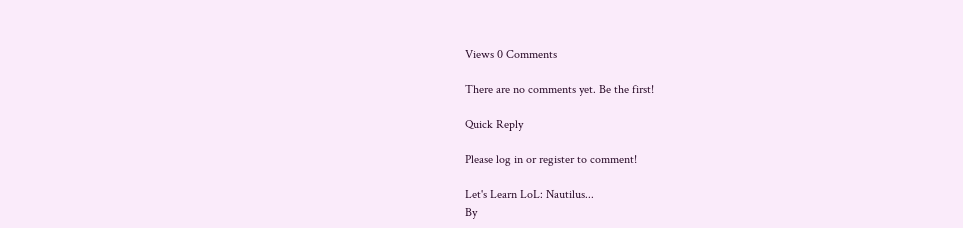Views 0 Comments

There are no comments yet. Be the first!

Quick Reply

Please log in or register to comment!

Let's Learn LoL: Nautilus...
By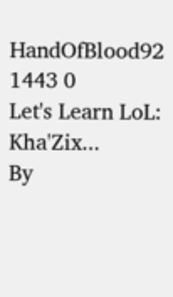HandOfBlood92
1443 0
Let's Learn LoL: Kha'Zix...
By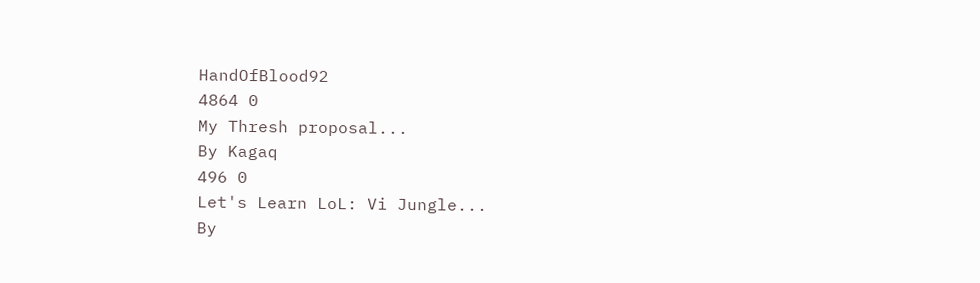HandOfBlood92
4864 0
My Thresh proposal...
By Kagaq
496 0
Let's Learn LoL: Vi Jungle...
By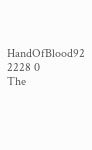HandOfBlood92
2228 0
The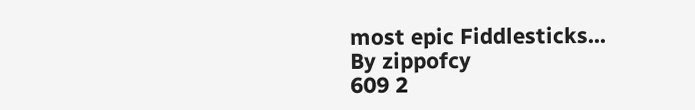most epic Fiddlesticks...
By zippofcy
609 2